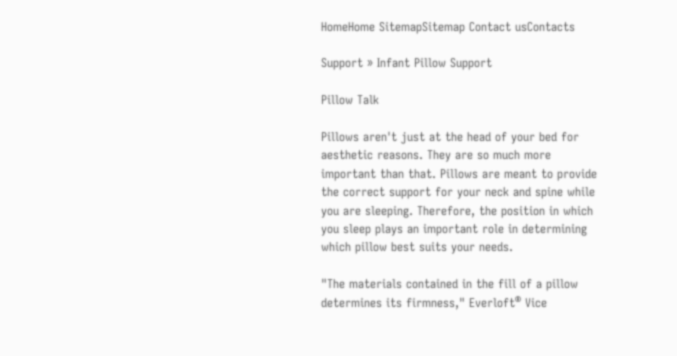HomeHome SitemapSitemap Contact usContacts

Support » Infant Pillow Support

Pillow Talk

Pillows aren't just at the head of your bed for aesthetic reasons. They are so much more important than that. Pillows are meant to provide the correct support for your neck and spine while you are sleeping. Therefore, the position in which you sleep plays an important role in determining which pillow best suits your needs.

"The materials contained in the fill of a pillow determines its firmness," Everloft® Vice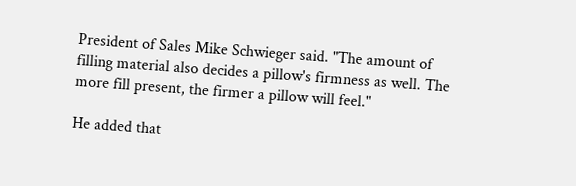President of Sales Mike Schwieger said. "The amount of filling material also decides a pillow's firmness as well. The more fill present, the firmer a pillow will feel."

He added that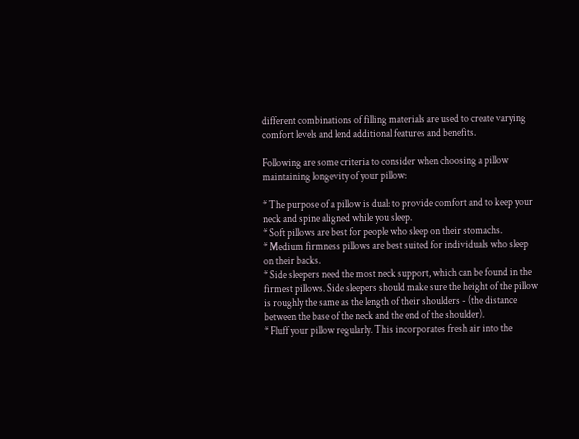different combinations of filling materials are used to create varying comfort levels and lend additional features and benefits.

Following are some criteria to consider when choosing a pillow maintaining longevity of your pillow:

* The purpose of a pillow is dual: to provide comfort and to keep your neck and spine aligned while you sleep.
* Soft pillows are best for people who sleep on their stomachs.
* Medium firmness pillows are best suited for individuals who sleep on their backs.
* Side sleepers need the most neck support, which can be found in the firmest pillows. Side sleepers should make sure the height of the pillow is roughly the same as the length of their shoulders - (the distance between the base of the neck and the end of the shoulder).
* Fluff your pillow regularly. This incorporates fresh air into the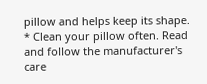pillow and helps keep its shape.
* Clean your pillow often. Read and follow the manufacturer's care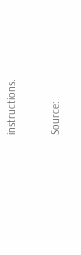instructions.

Source: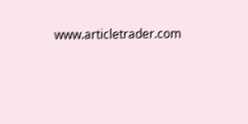www.articletrader.com